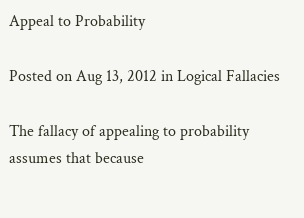Appeal to Probability

Posted on Aug 13, 2012 in Logical Fallacies

The fallacy of appealing to probability assumes that because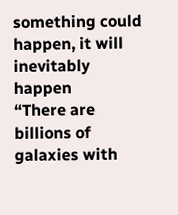something could happen, it will inevitably happen
“There are billions of galaxies with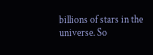billions of stars in the universe. So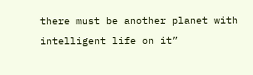there must be another planet with intelligent life on it”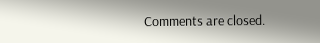Comments are closed.